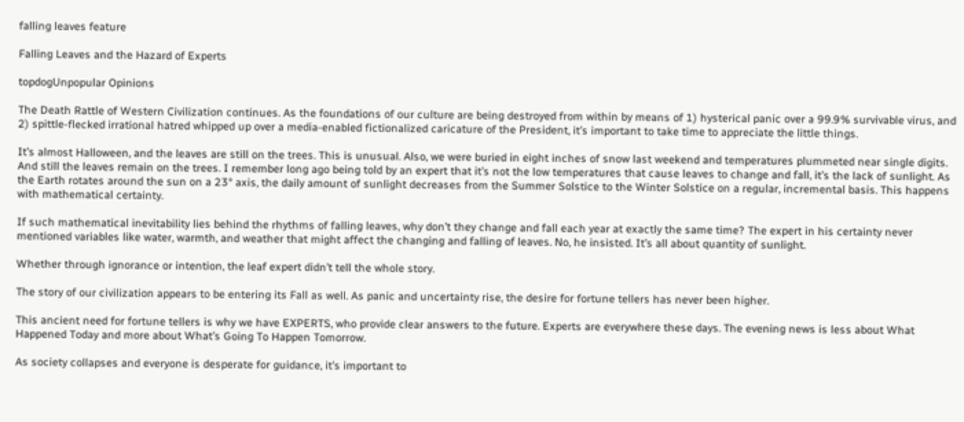falling leaves feature

Falling Leaves and the Hazard of Experts

topdogUnpopular Opinions

The Death Rattle of Western Civilization continues. As the foundations of our culture are being destroyed from within by means of 1) hysterical panic over a 99.9% survivable virus, and 2) spittle-flecked irrational hatred whipped up over a media-enabled fictionalized caricature of the President, it’s important to take time to appreciate the little things.

It’s almost Halloween, and the leaves are still on the trees. This is unusual. Also, we were buried in eight inches of snow last weekend and temperatures plummeted near single digits. And still the leaves remain on the trees. I remember long ago being told by an expert that it’s not the low temperatures that cause leaves to change and fall, it’s the lack of sunlight. As the Earth rotates around the sun on a 23° axis, the daily amount of sunlight decreases from the Summer Solstice to the Winter Solstice on a regular, incremental basis. This happens with mathematical certainty.

If such mathematical inevitability lies behind the rhythms of falling leaves, why don’t they change and fall each year at exactly the same time? The expert in his certainty never mentioned variables like water, warmth, and weather that might affect the changing and falling of leaves. No, he insisted. It’s all about quantity of sunlight.

Whether through ignorance or intention, the leaf expert didn’t tell the whole story.

The story of our civilization appears to be entering its Fall as well. As panic and uncertainty rise, the desire for fortune tellers has never been higher.

This ancient need for fortune tellers is why we have EXPERTS, who provide clear answers to the future. Experts are everywhere these days. The evening news is less about What Happened Today and more about What’s Going To Happen Tomorrow.

As society collapses and everyone is desperate for guidance, it’s important to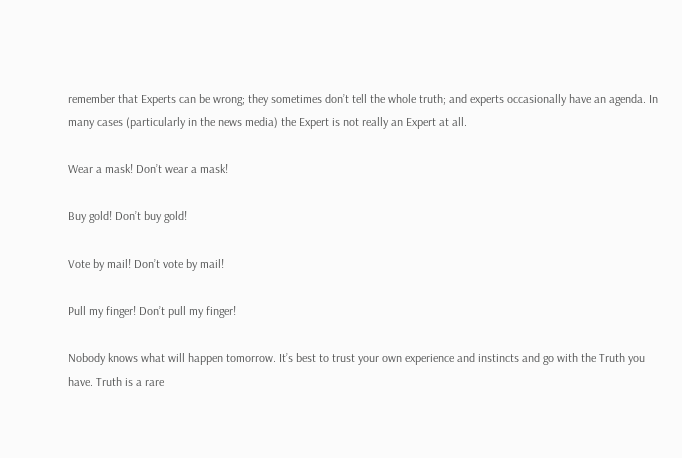remember that Experts can be wrong; they sometimes don’t tell the whole truth; and experts occasionally have an agenda. In many cases (particularly in the news media) the Expert is not really an Expert at all.

Wear a mask! Don’t wear a mask!

Buy gold! Don’t buy gold!

Vote by mail! Don’t vote by mail!

Pull my finger! Don’t pull my finger!

Nobody knows what will happen tomorrow. It’s best to trust your own experience and instincts and go with the Truth you have. Truth is a rare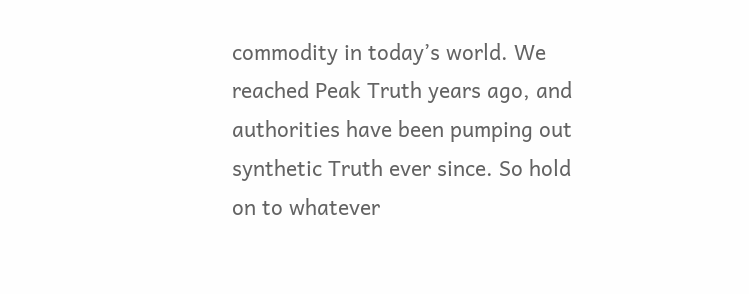commodity in today’s world. We reached Peak Truth years ago, and authorities have been pumping out synthetic Truth ever since. So hold on to whatever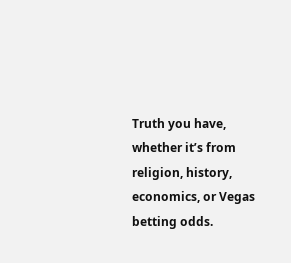Truth you have, whether it’s from religion, history, economics, or Vegas betting odds.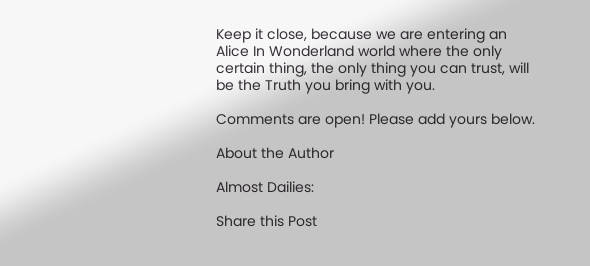Keep it close, because we are entering an Alice In Wonderland world where the only certain thing, the only thing you can trust, will be the Truth you bring with you.

Comments are open! Please add yours below.

About the Author

Almost Dailies:

Share this Post